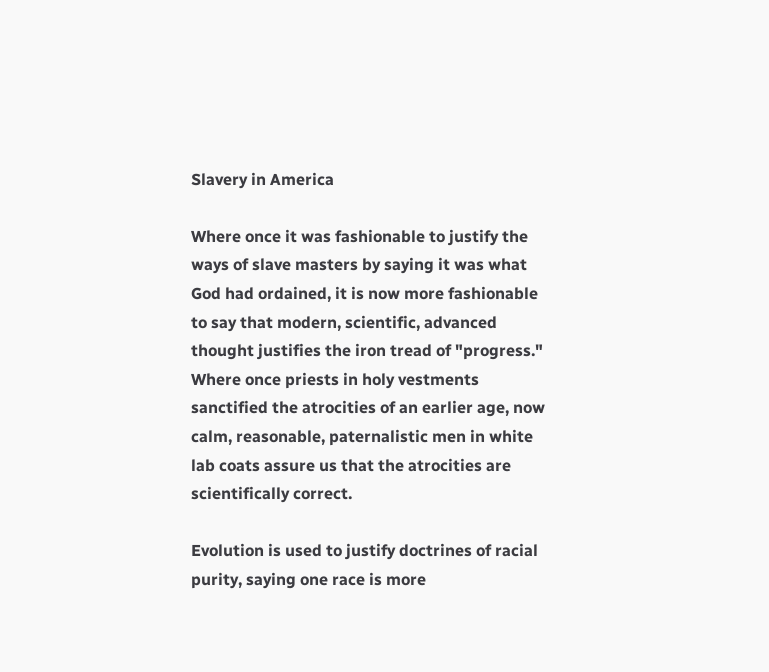Slavery in America

Where once it was fashionable to justify the ways of slave masters by saying it was what God had ordained, it is now more fashionable to say that modern, scientific, advanced thought justifies the iron tread of "progress." Where once priests in holy vestments sanctified the atrocities of an earlier age, now calm, reasonable, paternalistic men in white lab coats assure us that the atrocities are scientifically correct.

Evolution is used to justify doctrines of racial purity, saying one race is more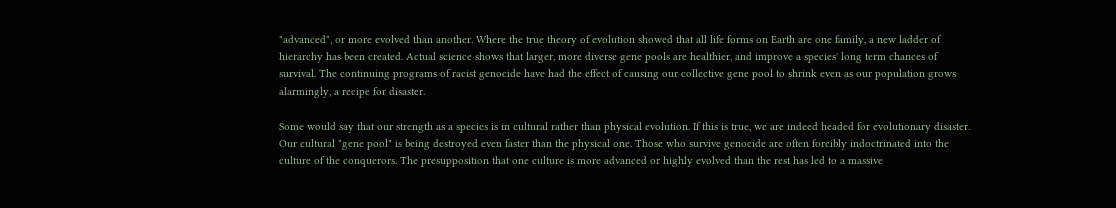"advanced", or more evolved than another. Where the true theory of evolution showed that all life forms on Earth are one family, a new ladder of hierarchy has been created. Actual science shows that larger, more diverse gene pools are healthier, and improve a species' long term chances of survival. The continuing programs of racist genocide have had the effect of causing our collective gene pool to shrink even as our population grows alarmingly, a recipe for disaster.

Some would say that our strength as a species is in cultural rather than physical evolution. If this is true, we are indeed headed for evolutionary disaster. Our cultural "gene pool" is being destroyed even faster than the physical one. Those who survive genocide are often forcibly indoctrinated into the culture of the conquerors. The presupposition that one culture is more advanced or highly evolved than the rest has led to a massive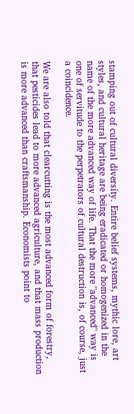stamping out of cultural diversity. Entire belief systems, mythic lore, art styles, and cultural heritage are being eradicated or homogenized in the name of the more advanced way of life. That the more "advanced" way is one of servitude to the perpetrators of cultural destruction is, of course, just a coincidence.

We are also told that clearcutting is the most advanced form of forestry, that pesticides lead to more advanced agriculture, and that mass production is more advanced than craftsmanship. Economists point to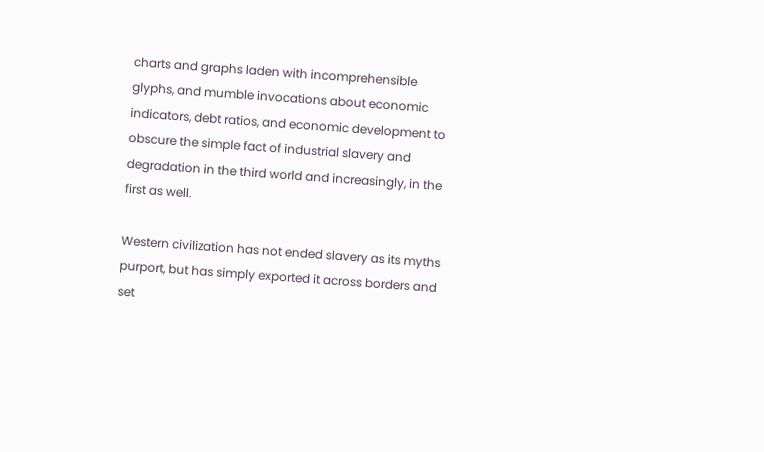charts and graphs laden with incomprehensible glyphs, and mumble invocations about economic indicators, debt ratios, and economic development to obscure the simple fact of industrial slavery and degradation in the third world and increasingly, in the first as well.

Western civilization has not ended slavery as its myths purport, but has simply exported it across borders and set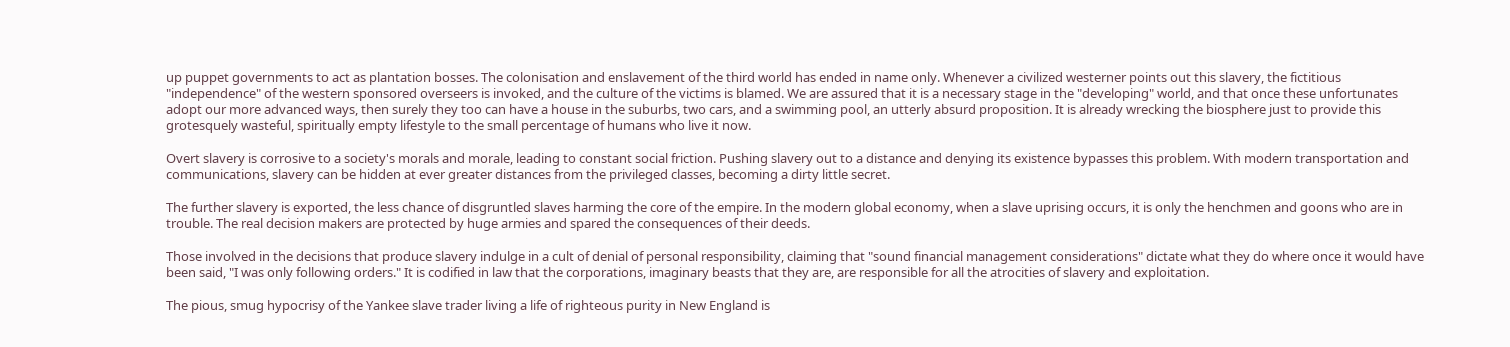up puppet governments to act as plantation bosses. The colonisation and enslavement of the third world has ended in name only. Whenever a civilized westerner points out this slavery, the fictitious "independence" of the western sponsored overseers is invoked, and the culture of the victims is blamed. We are assured that it is a necessary stage in the "developing" world, and that once these unfortunates adopt our more advanced ways, then surely they too can have a house in the suburbs, two cars, and a swimming pool, an utterly absurd proposition. It is already wrecking the biosphere just to provide this grotesquely wasteful, spiritually empty lifestyle to the small percentage of humans who live it now.

Overt slavery is corrosive to a society's morals and morale, leading to constant social friction. Pushing slavery out to a distance and denying its existence bypasses this problem. With modern transportation and communications, slavery can be hidden at ever greater distances from the privileged classes, becoming a dirty little secret.

The further slavery is exported, the less chance of disgruntled slaves harming the core of the empire. In the modern global economy, when a slave uprising occurs, it is only the henchmen and goons who are in trouble. The real decision makers are protected by huge armies and spared the consequences of their deeds.

Those involved in the decisions that produce slavery indulge in a cult of denial of personal responsibility, claiming that "sound financial management considerations" dictate what they do where once it would have been said, "I was only following orders." It is codified in law that the corporations, imaginary beasts that they are, are responsible for all the atrocities of slavery and exploitation.

The pious, smug hypocrisy of the Yankee slave trader living a life of righteous purity in New England is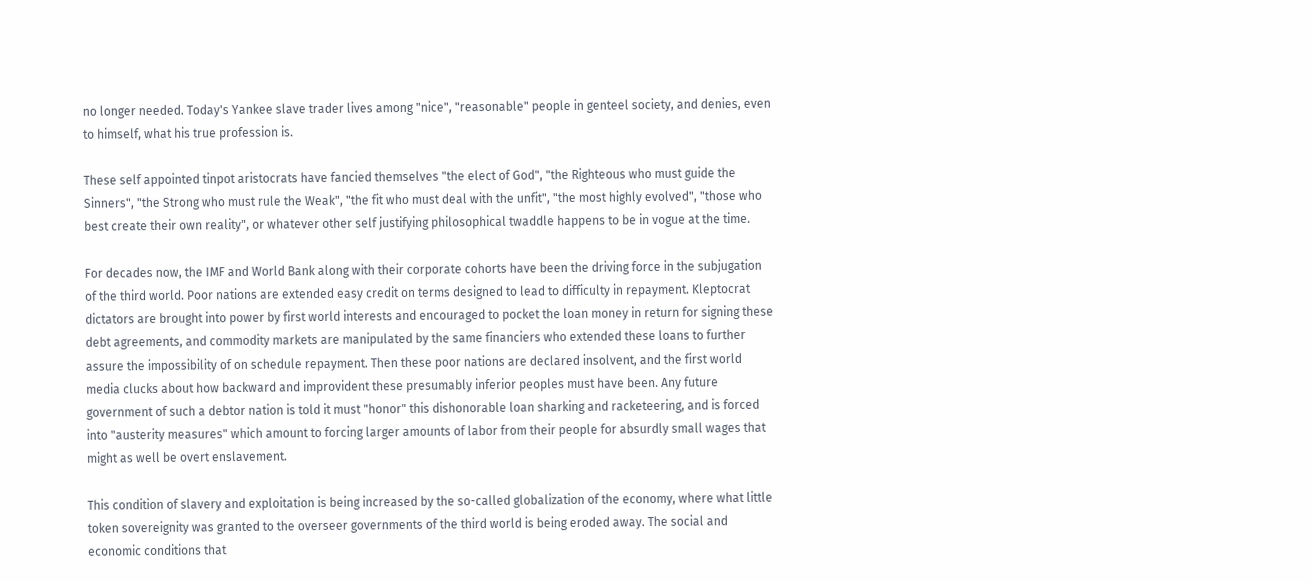no longer needed. Today's Yankee slave trader lives among "nice", "reasonable" people in genteel society, and denies, even to himself, what his true profession is.

These self appointed tinpot aristocrats have fancied themselves "the elect of God", "the Righteous who must guide the Sinners", "the Strong who must rule the Weak", "the fit who must deal with the unfit", "the most highly evolved", "those who best create their own reality", or whatever other self justifying philosophical twaddle happens to be in vogue at the time.

For decades now, the IMF and World Bank along with their corporate cohorts have been the driving force in the subjugation of the third world. Poor nations are extended easy credit on terms designed to lead to difficulty in repayment. Kleptocrat dictators are brought into power by first world interests and encouraged to pocket the loan money in return for signing these debt agreements, and commodity markets are manipulated by the same financiers who extended these loans to further assure the impossibility of on schedule repayment. Then these poor nations are declared insolvent, and the first world media clucks about how backward and improvident these presumably inferior peoples must have been. Any future government of such a debtor nation is told it must "honor" this dishonorable loan sharking and racketeering, and is forced into "austerity measures" which amount to forcing larger amounts of labor from their people for absurdly small wages that might as well be overt enslavement.

This condition of slavery and exploitation is being increased by the so-called globalization of the economy, where what little token sovereignity was granted to the overseer governments of the third world is being eroded away. The social and economic conditions that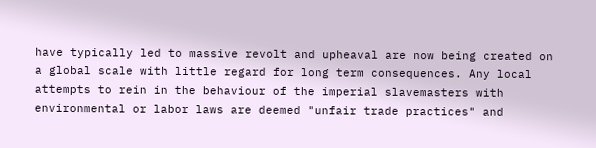have typically led to massive revolt and upheaval are now being created on a global scale with little regard for long term consequences. Any local attempts to rein in the behaviour of the imperial slavemasters with environmental or labor laws are deemed "unfair trade practices" and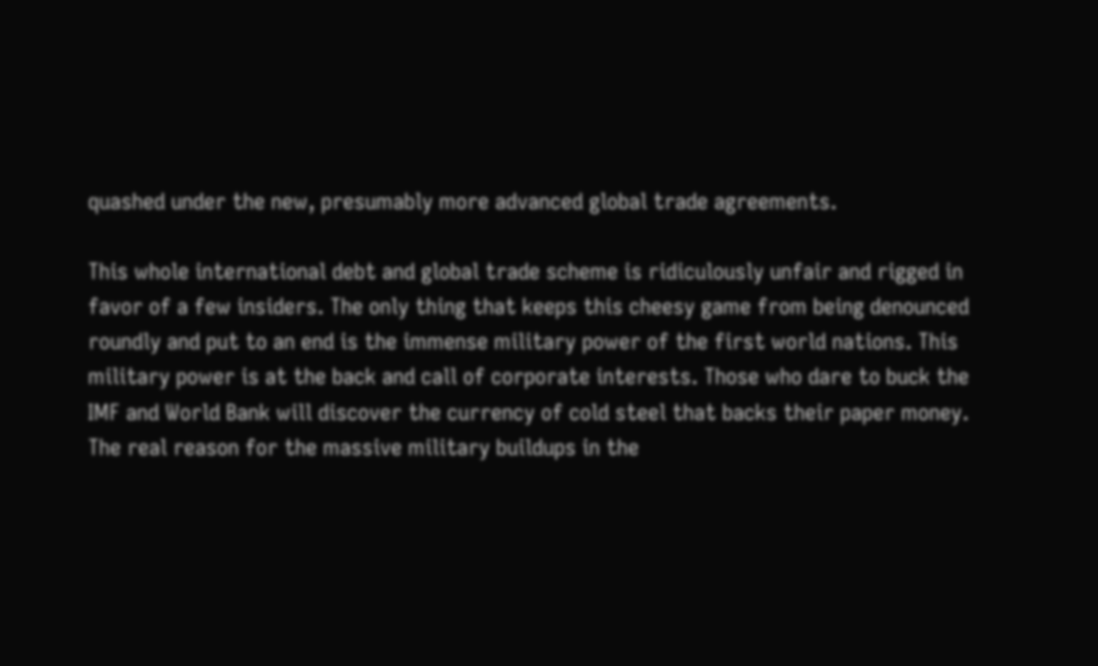quashed under the new, presumably more advanced global trade agreements.

This whole international debt and global trade scheme is ridiculously unfair and rigged in favor of a few insiders. The only thing that keeps this cheesy game from being denounced roundly and put to an end is the immense military power of the first world nations. This military power is at the back and call of corporate interests. Those who dare to buck the IMF and World Bank will discover the currency of cold steel that backs their paper money. The real reason for the massive military buildups in the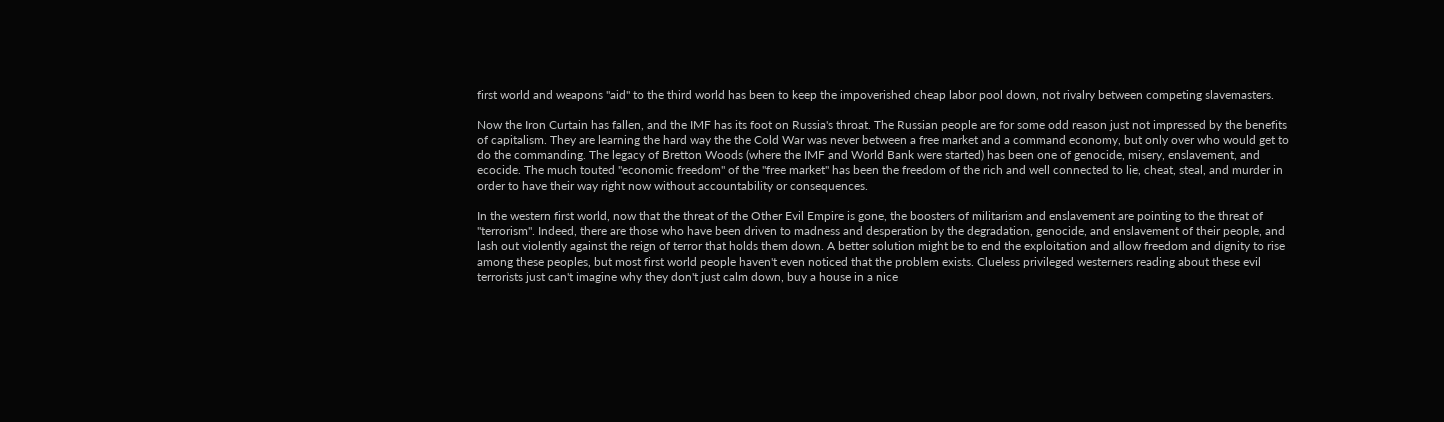first world and weapons "aid" to the third world has been to keep the impoverished cheap labor pool down, not rivalry between competing slavemasters.

Now the Iron Curtain has fallen, and the IMF has its foot on Russia's throat. The Russian people are for some odd reason just not impressed by the benefits of capitalism. They are learning the hard way the the Cold War was never between a free market and a command economy, but only over who would get to do the commanding. The legacy of Bretton Woods (where the IMF and World Bank were started) has been one of genocide, misery, enslavement, and ecocide. The much touted "economic freedom" of the "free market" has been the freedom of the rich and well connected to lie, cheat, steal, and murder in order to have their way right now without accountability or consequences.

In the western first world, now that the threat of the Other Evil Empire is gone, the boosters of militarism and enslavement are pointing to the threat of "terrorism". Indeed, there are those who have been driven to madness and desperation by the degradation, genocide, and enslavement of their people, and lash out violently against the reign of terror that holds them down. A better solution might be to end the exploitation and allow freedom and dignity to rise among these peoples, but most first world people haven't even noticed that the problem exists. Clueless privileged westerners reading about these evil terrorists just can't imagine why they don't just calm down, buy a house in a nice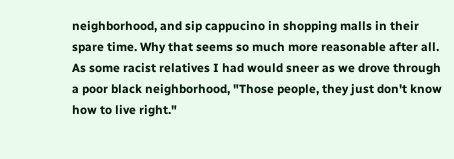neighborhood, and sip cappucino in shopping malls in their spare time. Why that seems so much more reasonable after all. As some racist relatives I had would sneer as we drove through a poor black neighborhood, "Those people, they just don't know how to live right."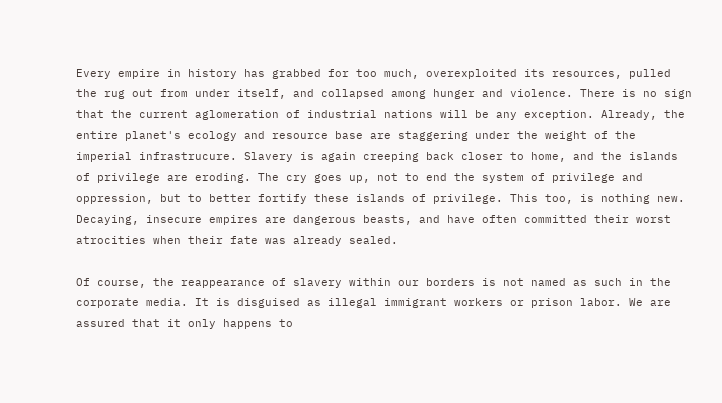Every empire in history has grabbed for too much, overexploited its resources, pulled the rug out from under itself, and collapsed among hunger and violence. There is no sign that the current aglomeration of industrial nations will be any exception. Already, the entire planet's ecology and resource base are staggering under the weight of the imperial infrastrucure. Slavery is again creeping back closer to home, and the islands of privilege are eroding. The cry goes up, not to end the system of privilege and oppression, but to better fortify these islands of privilege. This too, is nothing new. Decaying, insecure empires are dangerous beasts, and have often committed their worst atrocities when their fate was already sealed.

Of course, the reappearance of slavery within our borders is not named as such in the corporate media. It is disguised as illegal immigrant workers or prison labor. We are assured that it only happens to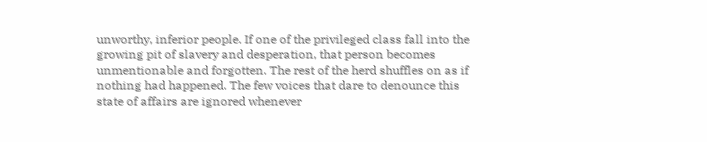unworthy, inferior people. If one of the privileged class fall into the growing pit of slavery and desperation, that person becomes unmentionable and forgotten. The rest of the herd shuffles on as if nothing had happened. The few voices that dare to denounce this state of affairs are ignored whenever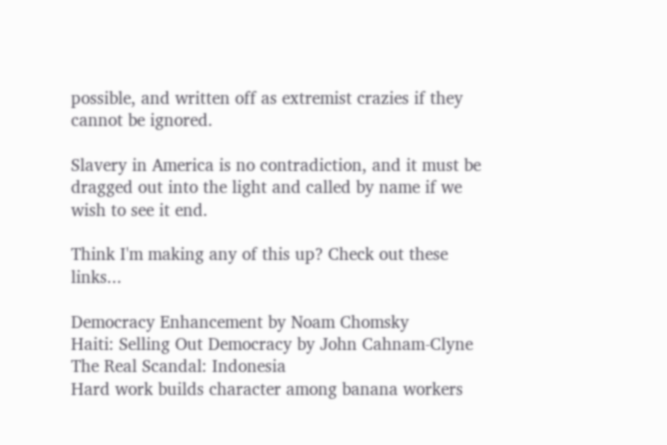possible, and written off as extremist crazies if they cannot be ignored.

Slavery in America is no contradiction, and it must be dragged out into the light and called by name if we wish to see it end.

Think I'm making any of this up? Check out these links...

Democracy Enhancement by Noam Chomsky
Haiti: Selling Out Democracy by John Cahnam-Clyne
The Real Scandal: Indonesia
Hard work builds character among banana workers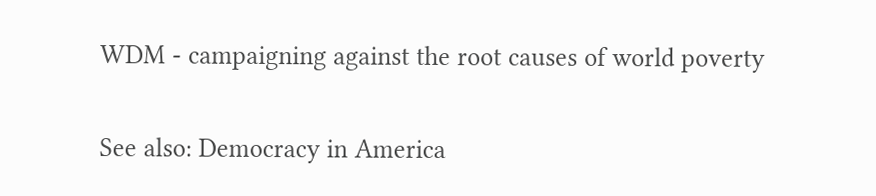WDM - campaigning against the root causes of world poverty

See also: Democracy in America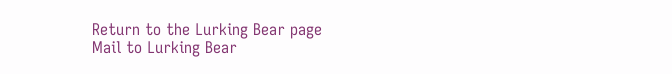Return to the Lurking Bear page
Mail to Lurking Bear